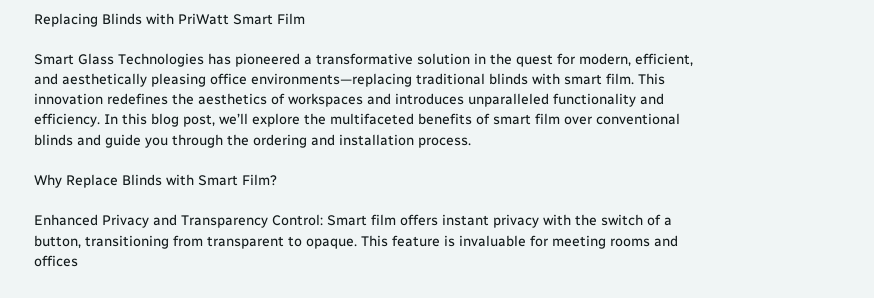Replacing Blinds with PriWatt Smart Film

Smart Glass Technologies has pioneered a transformative solution in the quest for modern, efficient, and aesthetically pleasing office environments—replacing traditional blinds with smart film. This innovation redefines the aesthetics of workspaces and introduces unparalleled functionality and efficiency. In this blog post, we’ll explore the multifaceted benefits of smart film over conventional blinds and guide you through the ordering and installation process.

Why Replace Blinds with Smart Film?

Enhanced Privacy and Transparency Control: Smart film offers instant privacy with the switch of a button, transitioning from transparent to opaque. This feature is invaluable for meeting rooms and offices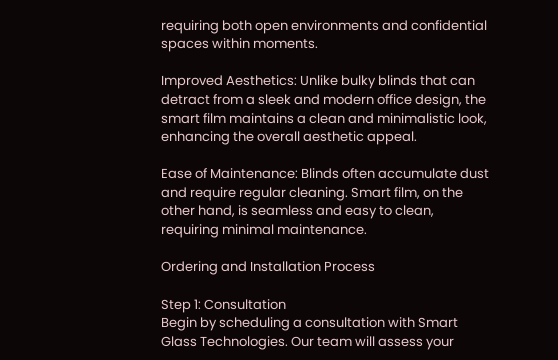requiring both open environments and confidential spaces within moments.

Improved Aesthetics: Unlike bulky blinds that can detract from a sleek and modern office design, the smart film maintains a clean and minimalistic look, enhancing the overall aesthetic appeal.

Ease of Maintenance: Blinds often accumulate dust and require regular cleaning. Smart film, on the other hand, is seamless and easy to clean, requiring minimal maintenance.

Ordering and Installation Process

Step 1: Consultation
Begin by scheduling a consultation with Smart Glass Technologies. Our team will assess your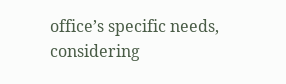office’s specific needs, considering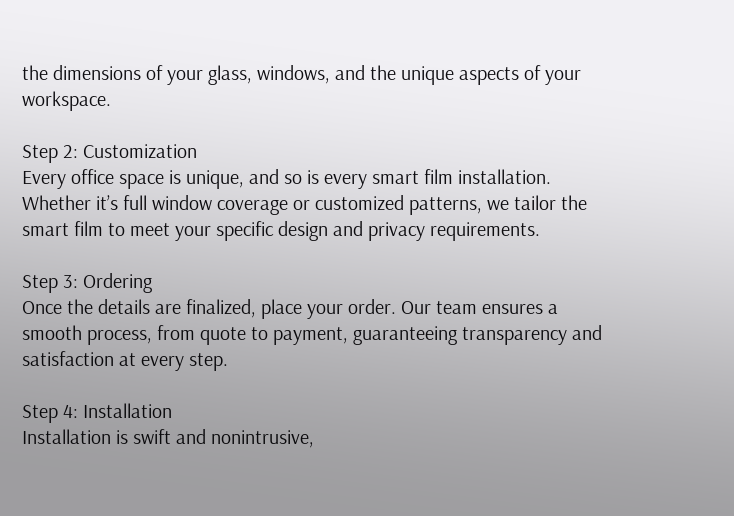the dimensions of your glass, windows, and the unique aspects of your workspace.

Step 2: Customization
Every office space is unique, and so is every smart film installation. Whether it’s full window coverage or customized patterns, we tailor the smart film to meet your specific design and privacy requirements.

Step 3: Ordering
Once the details are finalized, place your order. Our team ensures a smooth process, from quote to payment, guaranteeing transparency and satisfaction at every step.

Step 4: Installation
Installation is swift and nonintrusive,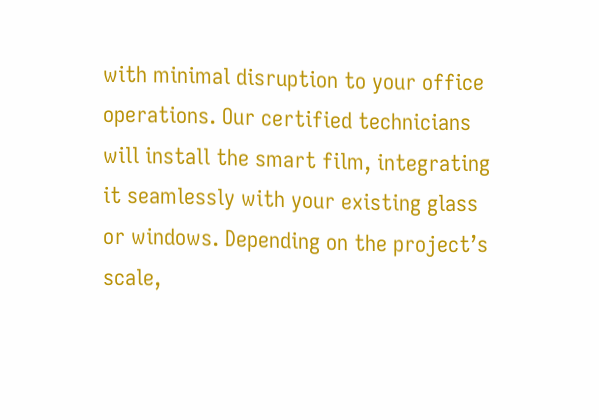with minimal disruption to your office operations. Our certified technicians will install the smart film, integrating it seamlessly with your existing glass or windows. Depending on the project’s scale,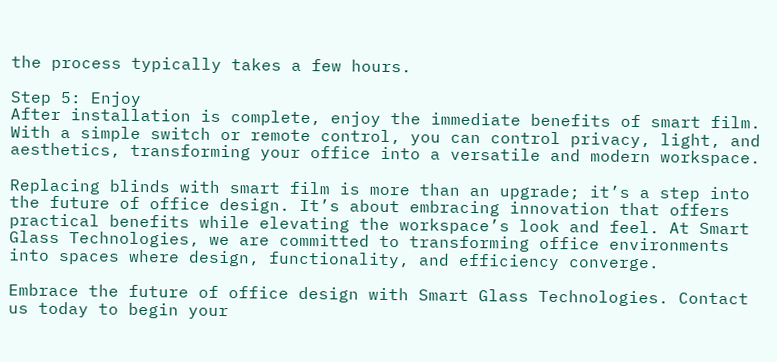the process typically takes a few hours.

Step 5: Enjoy
After installation is complete, enjoy the immediate benefits of smart film. With a simple switch or remote control, you can control privacy, light, and aesthetics, transforming your office into a versatile and modern workspace.

Replacing blinds with smart film is more than an upgrade; it’s a step into the future of office design. It’s about embracing innovation that offers practical benefits while elevating the workspace’s look and feel. At Smart Glass Technologies, we are committed to transforming office environments into spaces where design, functionality, and efficiency converge.

Embrace the future of office design with Smart Glass Technologies. Contact us today to begin your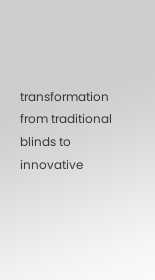transformation from traditional blinds to innovative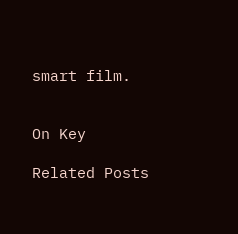smart film.


On Key

Related Posts